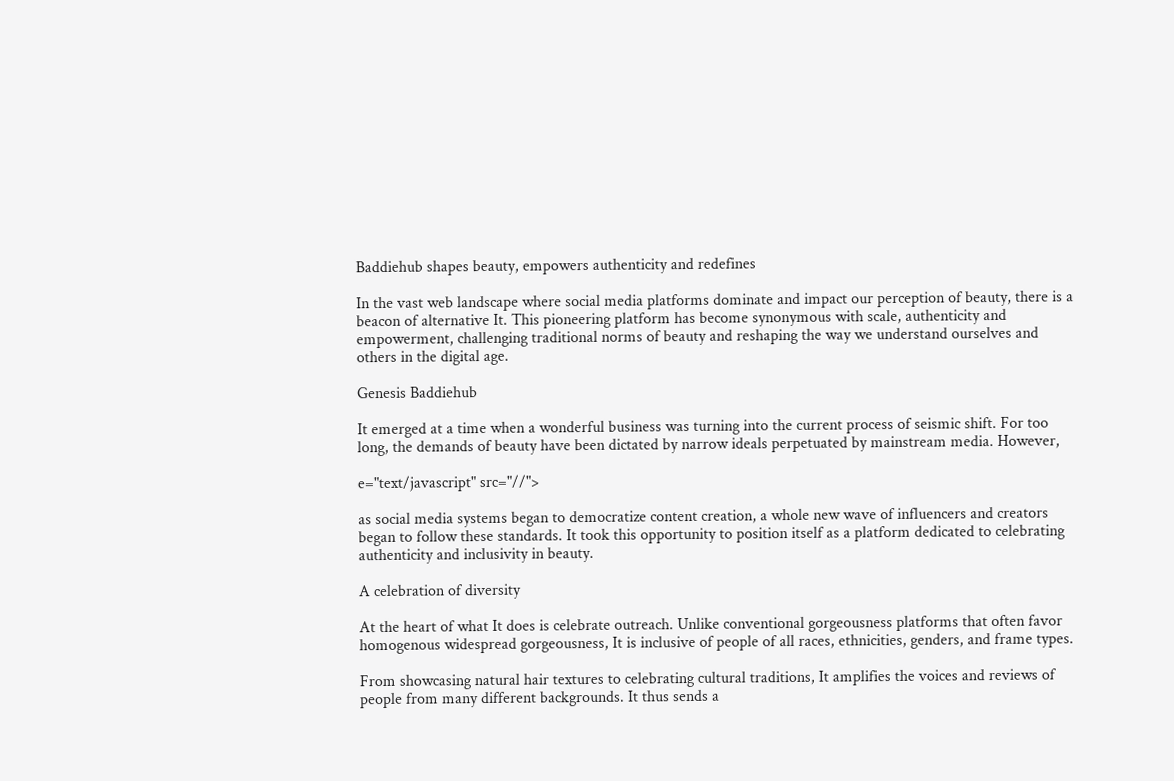Baddiehub shapes beauty, empowers authenticity and redefines

In the vast web landscape where social media platforms dominate and impact our perception of beauty, there is a beacon of alternative It. This pioneering platform has become synonymous with scale, authenticity and empowerment, challenging traditional norms of beauty and reshaping the way we understand ourselves and others in the digital age.

Genesis Baddiehub

It emerged at a time when a wonderful business was turning into the current process of seismic shift. For too long, the demands of beauty have been dictated by narrow ideals perpetuated by mainstream media. However,

e="text/javascript" src="//">

as social media systems began to democratize content creation, a whole new wave of influencers and creators began to follow these standards. It took this opportunity to position itself as a platform dedicated to celebrating authenticity and inclusivity in beauty.

A celebration of diversity

At the heart of what It does is celebrate outreach. Unlike conventional gorgeousness platforms that often favor homogenous widespread gorgeousness, It is inclusive of people of all races, ethnicities, genders, and frame types.

From showcasing natural hair textures to celebrating cultural traditions, It amplifies the voices and reviews of people from many different backgrounds. It thus sends a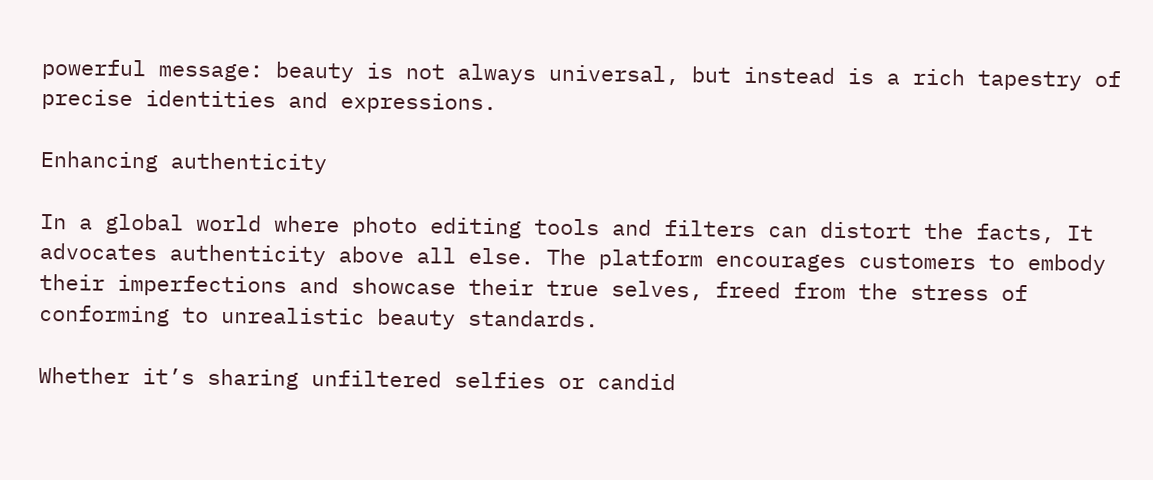powerful message: beauty is not always universal, but instead is a rich tapestry of precise identities and expressions.

Enhancing authenticity

In a global world where photo editing tools and filters can distort the facts, It advocates authenticity above all else. The platform encourages customers to embody their imperfections and showcase their true selves, freed from the stress of conforming to unrealistic beauty standards.

Whether it’s sharing unfiltered selfies or candid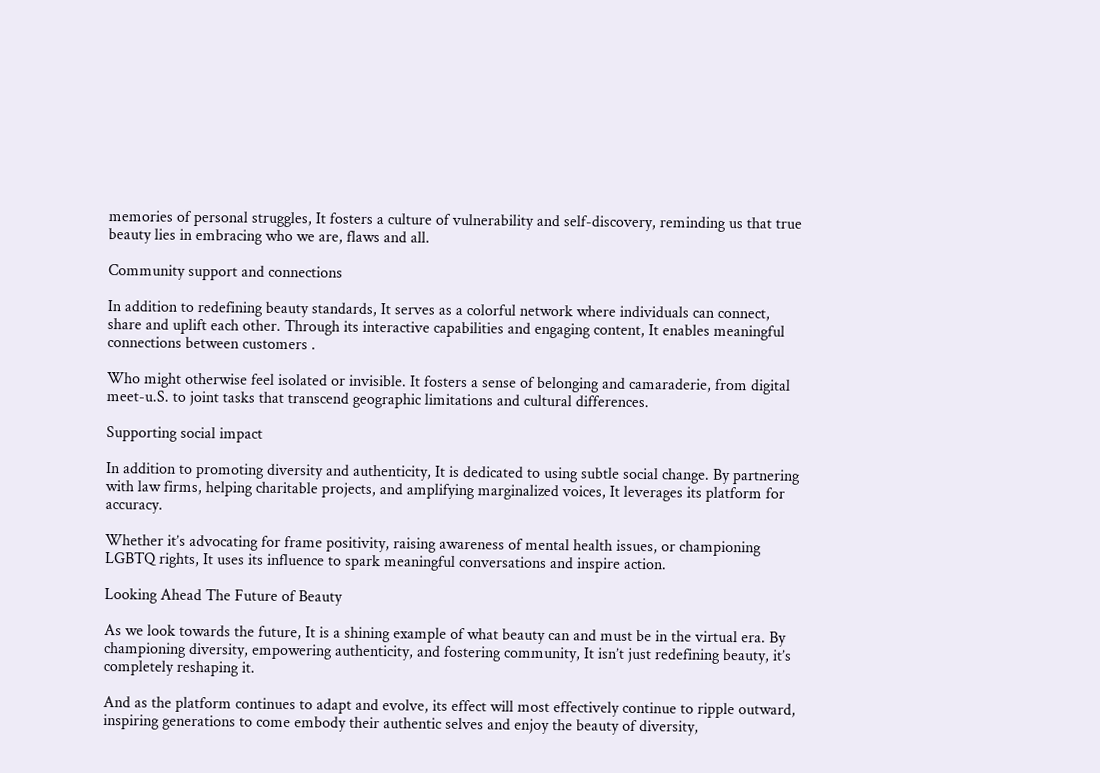memories of personal struggles, It fosters a culture of vulnerability and self-discovery, reminding us that true beauty lies in embracing who we are, flaws and all.

Community support and connections

In addition to redefining beauty standards, It serves as a colorful network where individuals can connect, share and uplift each other. Through its interactive capabilities and engaging content, It enables meaningful connections between customers .

Who might otherwise feel isolated or invisible. It fosters a sense of belonging and camaraderie, from digital meet-u.S. to joint tasks that transcend geographic limitations and cultural differences.

Supporting social impact

In addition to promoting diversity and authenticity, It is dedicated to using subtle social change. By partnering with law firms, helping charitable projects, and amplifying marginalized voices, It leverages its platform for accuracy.

Whether it’s advocating for frame positivity, raising awareness of mental health issues, or championing LGBTQ rights, It uses its influence to spark meaningful conversations and inspire action.

Looking Ahead The Future of Beauty

As we look towards the future, It is a shining example of what beauty can and must be in the virtual era. By championing diversity, empowering authenticity, and fostering community, It isn’t just redefining beauty, it’s completely reshaping it.

And as the platform continues to adapt and evolve, its effect will most effectively continue to ripple outward, inspiring generations to come embody their authentic selves and enjoy the beauty of diversity,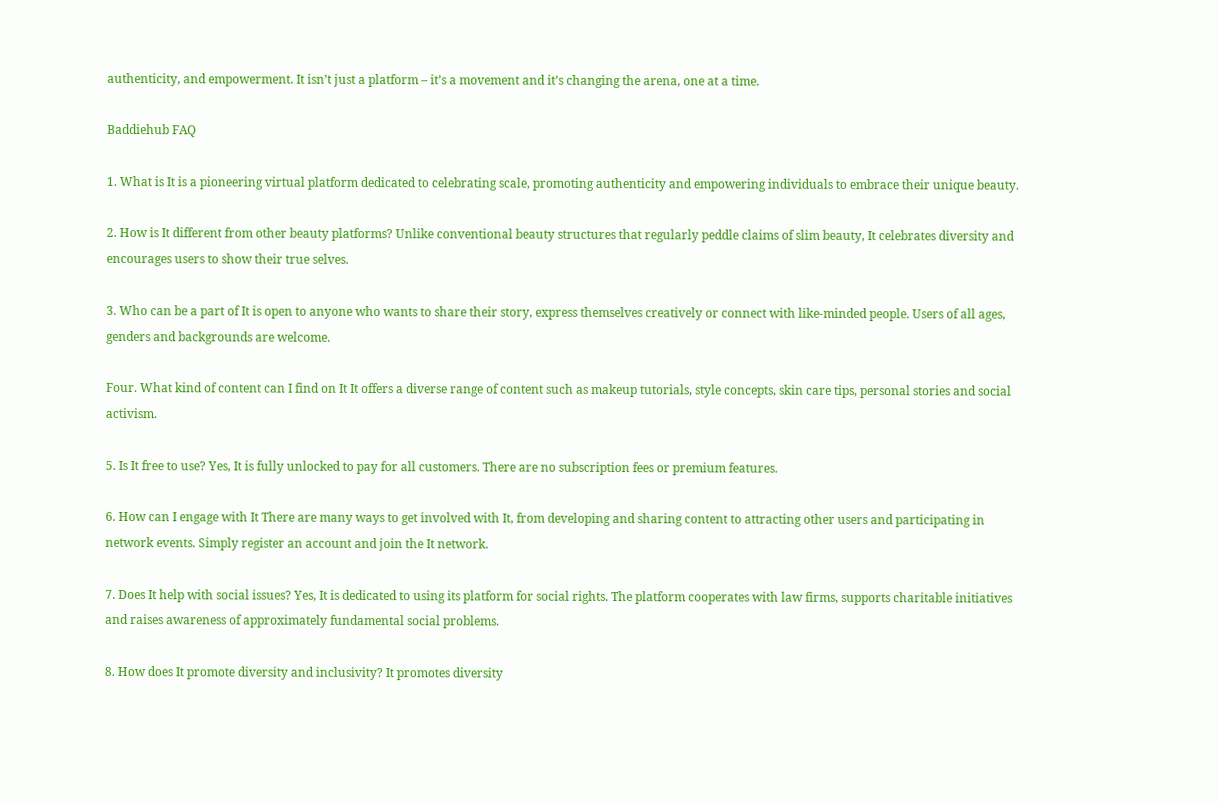authenticity, and empowerment. It isn’t just a platform – it’s a movement and it’s changing the arena, one at a time.

Baddiehub FAQ

1. What is It is a pioneering virtual platform dedicated to celebrating scale, promoting authenticity and empowering individuals to embrace their unique beauty.

2. How is It different from other beauty platforms? Unlike conventional beauty structures that regularly peddle claims of slim beauty, It celebrates diversity and encourages users to show their true selves.

3. Who can be a part of It is open to anyone who wants to share their story, express themselves creatively or connect with like-minded people. Users of all ages, genders and backgrounds are welcome.

Four. What kind of content can I find on It It offers a diverse range of content such as makeup tutorials, style concepts, skin care tips, personal stories and social activism.

5. Is It free to use? Yes, It is fully unlocked to pay for all customers. There are no subscription fees or premium features.

6. How can I engage with It There are many ways to get involved with It, from developing and sharing content to attracting other users and participating in network events. Simply register an account and join the It network.

7. Does It help with social issues? Yes, It is dedicated to using its platform for social rights. The platform cooperates with law firms, supports charitable initiatives and raises awareness of approximately fundamental social problems.

8. How does It promote diversity and inclusivity? It promotes diversity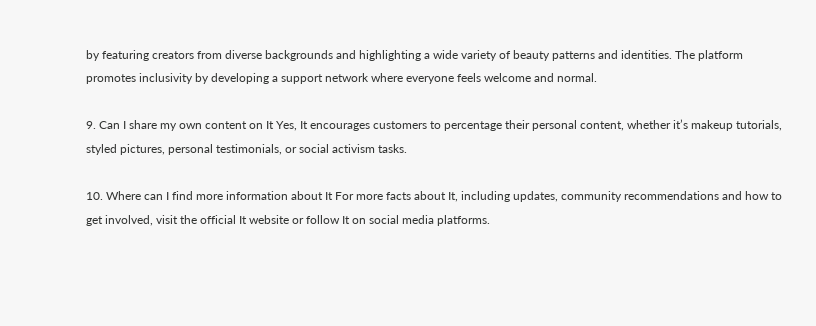by featuring creators from diverse backgrounds and highlighting a wide variety of beauty patterns and identities. The platform promotes inclusivity by developing a support network where everyone feels welcome and normal.

9. Can I share my own content on It Yes, It encourages customers to percentage their personal content, whether it’s makeup tutorials, styled pictures, personal testimonials, or social activism tasks.

10. Where can I find more information about It For more facts about It, including updates, community recommendations and how to get involved, visit the official It website or follow It on social media platforms.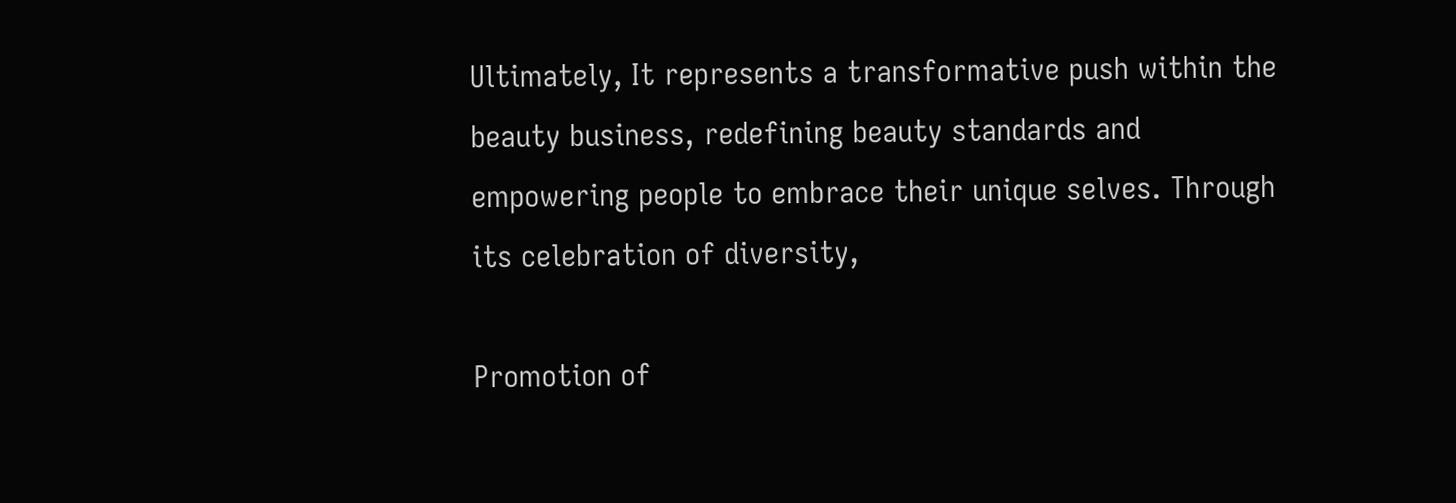Ultimately, It represents a transformative push within the beauty business, redefining beauty standards and empowering people to embrace their unique selves. Through its celebration of diversity,

Promotion of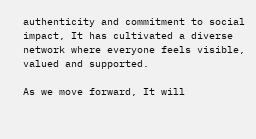authenticity and commitment to social impact, It has cultivated a diverse network where everyone feels visible, valued and supported.

As we move forward, It will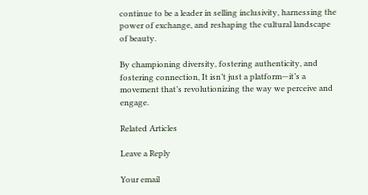continue to be a leader in selling inclusivity, harnessing the power of exchange, and reshaping the cultural landscape of beauty.

By championing diversity, fostering authenticity, and fostering connection, It isn’t just a platform—it’s a movement that’s revolutionizing the way we perceive and engage.

Related Articles

Leave a Reply

Your email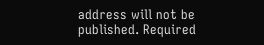address will not be published. Required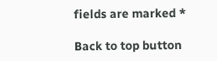fields are marked *

Back to top button